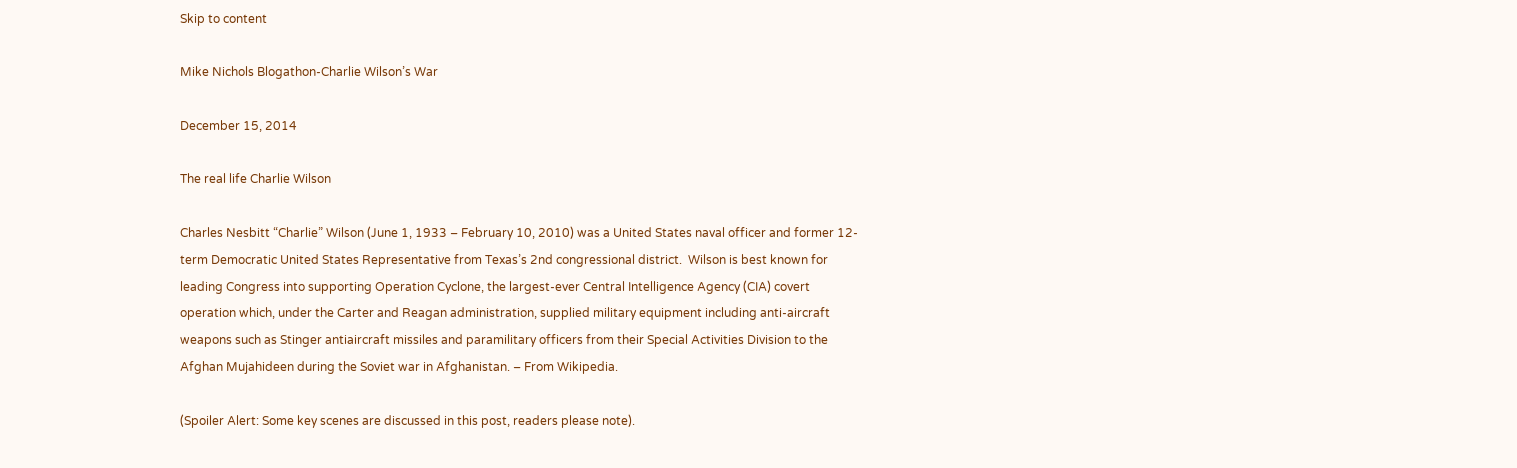Skip to content

Mike Nichols Blogathon-Charlie Wilson’s War

December 15, 2014

The real life Charlie Wilson

Charles Nesbitt “Charlie” Wilson (June 1, 1933 – February 10, 2010) was a United States naval officer and former 12-term Democratic United States Representative from Texas’s 2nd congressional district.  Wilson is best known for leading Congress into supporting Operation Cyclone, the largest-ever Central Intelligence Agency (CIA) covert operation which, under the Carter and Reagan administration, supplied military equipment including anti-aircraft weapons such as Stinger antiaircraft missiles and paramilitary officers from their Special Activities Division to the Afghan Mujahideen during the Soviet war in Afghanistan. – From Wikipedia.

(Spoiler Alert: Some key scenes are discussed in this post, readers please note).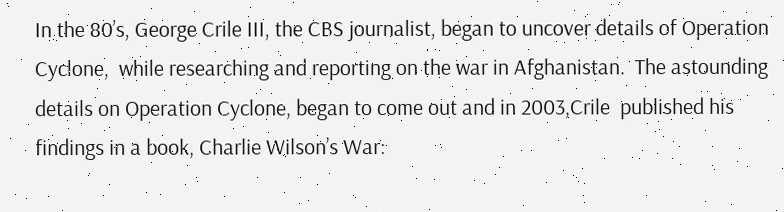In the 80’s, George Crile III, the CBS journalist, began to uncover details of Operation Cyclone,  while researching and reporting on the war in Afghanistan.  The astounding details on Operation Cyclone, began to come out and in 2003,Crile  published his findings in a book, Charlie Wilson’s War: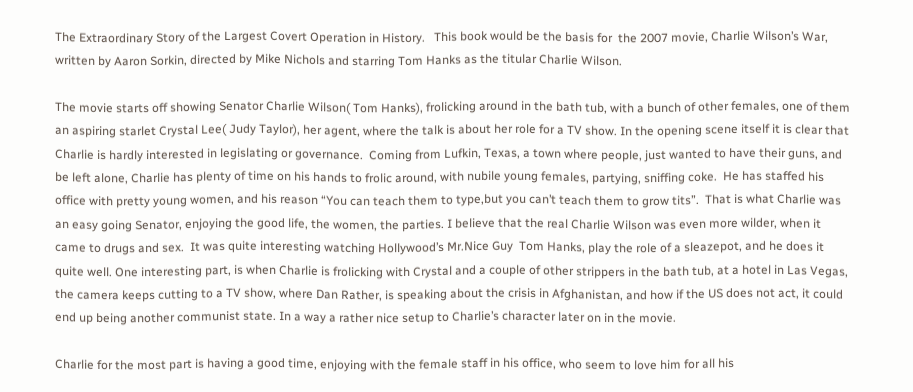The Extraordinary Story of the Largest Covert Operation in History.   This book would be the basis for  the 2007 movie, Charlie Wilson’s War, written by Aaron Sorkin, directed by Mike Nichols and starring Tom Hanks as the titular Charlie Wilson.

The movie starts off showing Senator Charlie Wilson( Tom Hanks), frolicking around in the bath tub, with a bunch of other females, one of them an aspiring starlet Crystal Lee( Judy Taylor), her agent, where the talk is about her role for a TV show. In the opening scene itself it is clear that Charlie is hardly interested in legislating or governance.  Coming from Lufkin, Texas, a town where people, just wanted to have their guns, and be left alone, Charlie has plenty of time on his hands to frolic around, with nubile young females, partying, sniffing coke.  He has staffed his office with pretty young women, and his reason “You can teach them to type,but you can’t teach them to grow tits”.  That is what Charlie was an easy going Senator, enjoying the good life, the women, the parties. I believe that the real Charlie Wilson was even more wilder, when it came to drugs and sex.  It was quite interesting watching Hollywood’s Mr.Nice Guy  Tom Hanks, play the role of a sleazepot, and he does it quite well. One interesting part, is when Charlie is frolicking with Crystal and a couple of other strippers in the bath tub, at a hotel in Las Vegas, the camera keeps cutting to a TV show, where Dan Rather, is speaking about the crisis in Afghanistan, and how if the US does not act, it could end up being another communist state. In a way a rather nice setup to Charlie’s character later on in the movie.

Charlie for the most part is having a good time, enjoying with the female staff in his office, who seem to love him for all his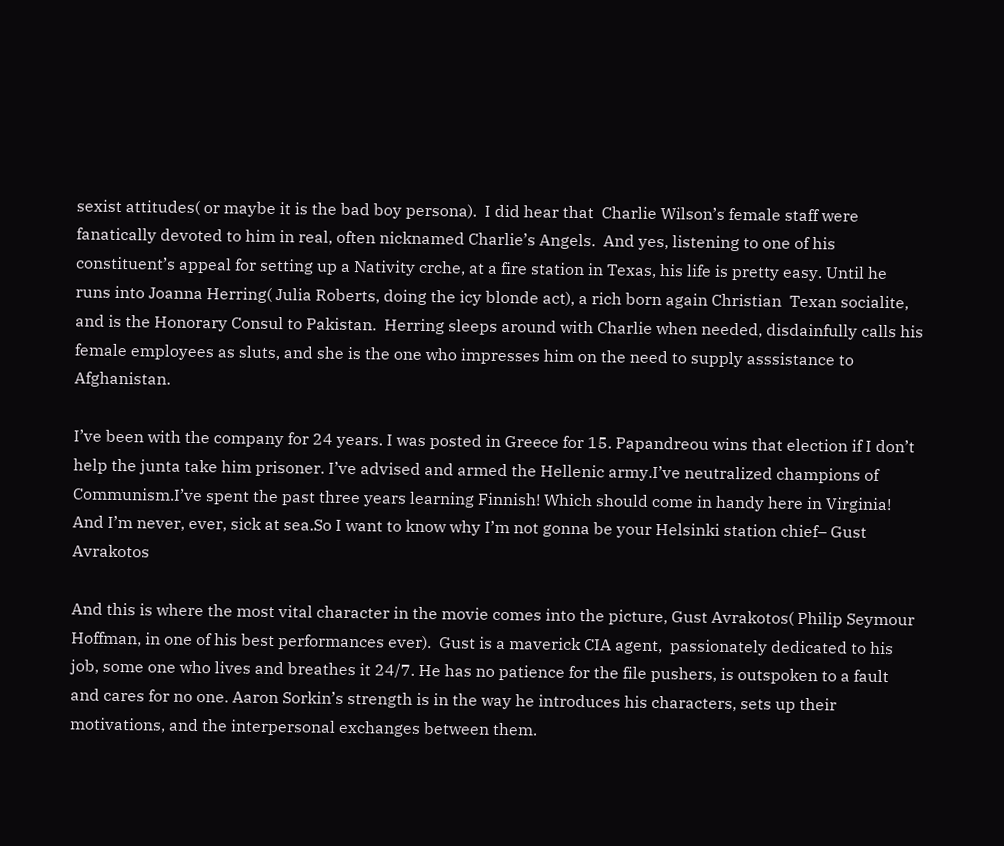sexist attitudes( or maybe it is the bad boy persona).  I did hear that  Charlie Wilson’s female staff were fanatically devoted to him in real, often nicknamed Charlie’s Angels.  And yes, listening to one of his constituent’s appeal for setting up a Nativity crche, at a fire station in Texas, his life is pretty easy. Until he runs into Joanna Herring( Julia Roberts, doing the icy blonde act), a rich born again Christian  Texan socialite,  and is the Honorary Consul to Pakistan.  Herring sleeps around with Charlie when needed, disdainfully calls his female employees as sluts, and she is the one who impresses him on the need to supply asssistance to Afghanistan.

I’ve been with the company for 24 years. I was posted in Greece for 15. Papandreou wins that election if I don’t help the junta take him prisoner. I’ve advised and armed the Hellenic army.I’ve neutralized champions of Communism.I’ve spent the past three years learning Finnish! Which should come in handy here in Virginia! And I’m never, ever, sick at sea.So I want to know why I’m not gonna be your Helsinki station chief– Gust Avrakotos

And this is where the most vital character in the movie comes into the picture, Gust Avrakotos( Philip Seymour Hoffman, in one of his best performances ever).  Gust is a maverick CIA agent,  passionately dedicated to his job, some one who lives and breathes it 24/7. He has no patience for the file pushers, is outspoken to a fault and cares for no one. Aaron Sorkin’s strength is in the way he introduces his characters, sets up their motivations, and the interpersonal exchanges between them.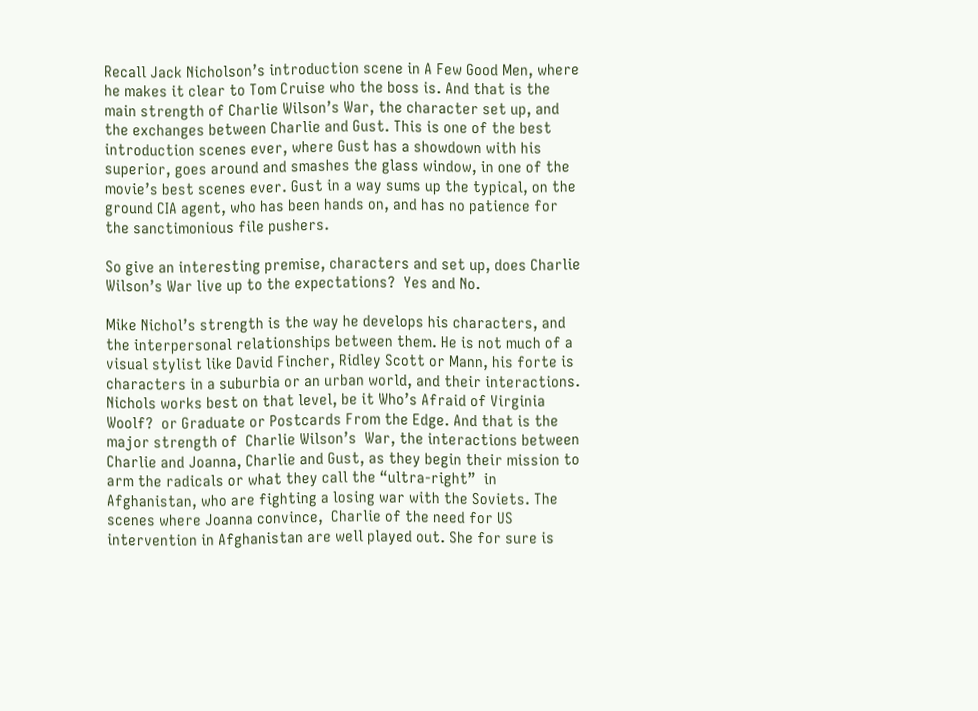Recall Jack Nicholson’s introduction scene in A Few Good Men, where he makes it clear to Tom Cruise who the boss is. And that is the main strength of Charlie Wilson’s War, the character set up, and the exchanges between Charlie and Gust. This is one of the best introduction scenes ever, where Gust has a showdown with his superior, goes around and smashes the glass window, in one of the movie’s best scenes ever. Gust in a way sums up the typical, on the ground CIA agent, who has been hands on, and has no patience for the sanctimonious file pushers.

So give an interesting premise, characters and set up, does Charlie Wilson’s War live up to the expectations?  Yes and No.

Mike Nichol’s strength is the way he develops his characters, and the interpersonal relationships between them. He is not much of a visual stylist like David Fincher, Ridley Scott or Mann, his forte is characters in a suburbia or an urban world, and their interactions. Nichols works best on that level, be it Who’s Afraid of Virginia Woolf?  or Graduate or Postcards From the Edge. And that is the major strength of  Charlie Wilson’s  War, the interactions between Charlie and Joanna, Charlie and Gust, as they begin their mission to arm the radicals or what they call the “ultra-right”  in Afghanistan, who are fighting a losing war with the Soviets. The scenes where Joanna convince,  Charlie of the need for US intervention in Afghanistan are well played out. She for sure is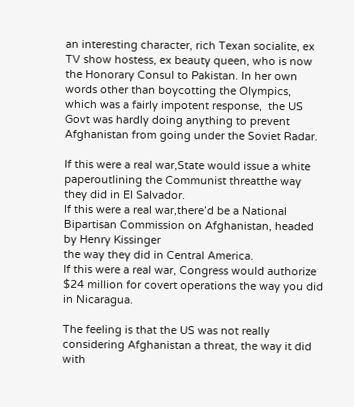an interesting character, rich Texan socialite, ex TV show hostess, ex beauty queen, who is now the Honorary Consul to Pakistan. In her own words other than boycotting the Olympics, which was a fairly impotent response,  the US Govt was hardly doing anything to prevent Afghanistan from going under the Soviet Radar.

If this were a real war,State would issue a white paperoutlining the Communist threatthe way they did in El Salvador.
If this were a real war,there’d be a National Bipartisan Commission on Afghanistan, headed by Henry Kissinger
the way they did in Central America.
If this were a real war, Congress would authorize $24 million for covert operations the way you did in Nicaragua.

The feeling is that the US was not really considering Afghanistan a threat, the way it did with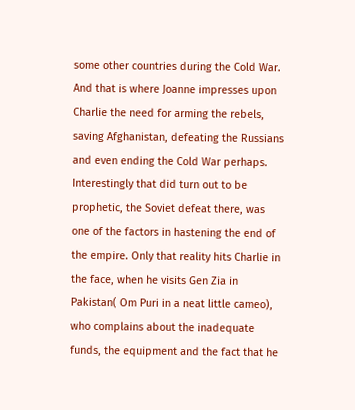some other countries during the Cold War. And that is where Joanne impresses upon Charlie the need for arming the rebels, saving Afghanistan, defeating the Russians and even ending the Cold War perhaps. Interestingly that did turn out to be prophetic, the Soviet defeat there, was one of the factors in hastening the end of the empire. Only that reality hits Charlie in the face, when he visits Gen Zia in Pakistan( Om Puri in a neat little cameo), who complains about the inadequate funds, the equipment and the fact that he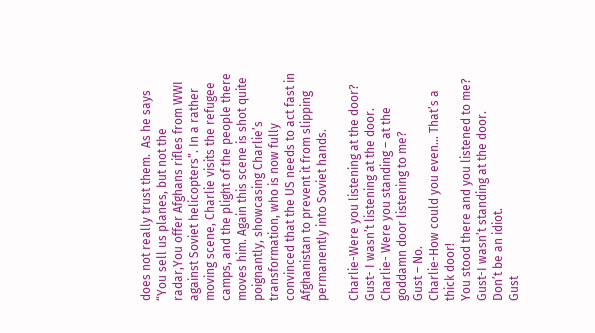does not really trust them.  As he says “You sell us planes, but not the radar,You offer Afghans rifles from WWI against Soviet helicopters”. In a rather moving scene, Charlie visits the refugee camps, and the plight of the people there moves him. Again this scene is shot quite poignantly, showcasing Charlie’s transformation, who is now fully convinced that the US needs to act fast in Afghanistan to prevent it from slipping permanently into Soviet hands.

Charlie-Were you listening at the door?
Gust- I wasn’t listening at the door.
Charlie- Were you standing – at the goddamn door listening to me?
Gust – No.
Charlie-How could you even… That’s a thick door!
You stood there and you listened to me?
Gust-I wasn’t standing at the door.
Don’t be an idiot.
Gust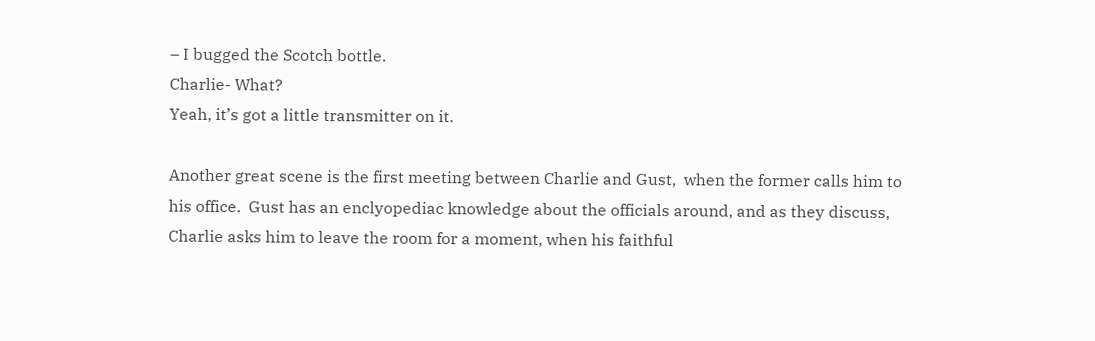– I bugged the Scotch bottle.
Charlie- What?
Yeah, it’s got a little transmitter on it.

Another great scene is the first meeting between Charlie and Gust,  when the former calls him to his office.  Gust has an enclyopediac knowledge about the officials around, and as they discuss, Charlie asks him to leave the room for a moment, when his faithful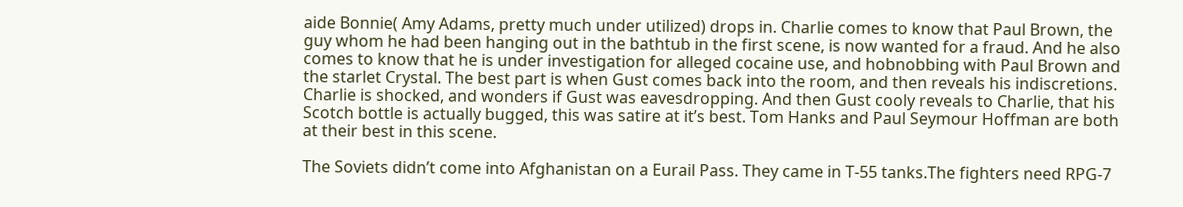aide Bonnie( Amy Adams, pretty much under utilized) drops in. Charlie comes to know that Paul Brown, the guy whom he had been hanging out in the bathtub in the first scene, is now wanted for a fraud. And he also comes to know that he is under investigation for alleged cocaine use, and hobnobbing with Paul Brown and the starlet Crystal. The best part is when Gust comes back into the room, and then reveals his indiscretions.  Charlie is shocked, and wonders if Gust was eavesdropping. And then Gust cooly reveals to Charlie, that his Scotch bottle is actually bugged, this was satire at it’s best. Tom Hanks and Paul Seymour Hoffman are both at their best in this scene.

The Soviets didn’t come into Afghanistan on a Eurail Pass. They came in T-55 tanks.The fighters need RPG-7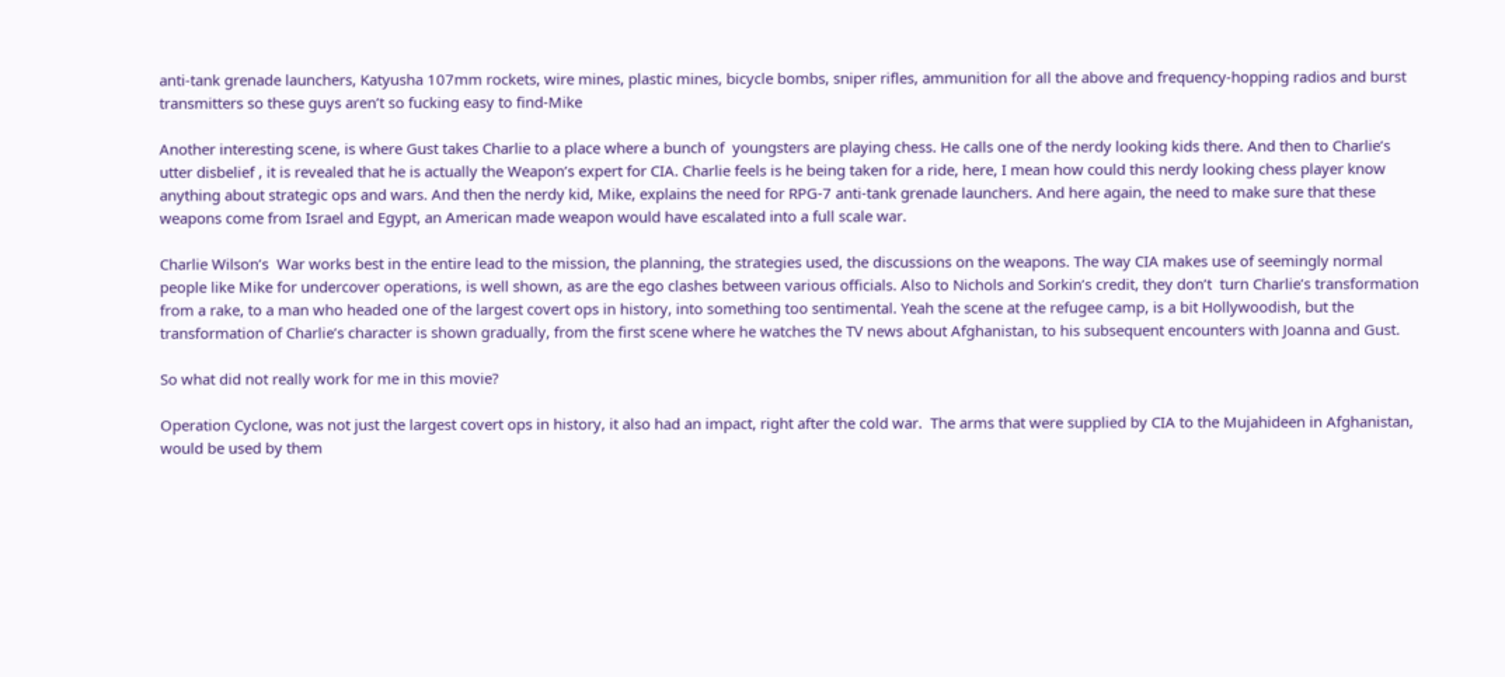anti-tank grenade launchers, Katyusha 107mm rockets, wire mines, plastic mines, bicycle bombs, sniper rifles, ammunition for all the above and frequency-hopping radios and burst transmitters so these guys aren’t so fucking easy to find-Mike

Another interesting scene, is where Gust takes Charlie to a place where a bunch of  youngsters are playing chess. He calls one of the nerdy looking kids there. And then to Charlie’s  utter disbelief , it is revealed that he is actually the Weapon’s expert for CIA. Charlie feels is he being taken for a ride, here, I mean how could this nerdy looking chess player know anything about strategic ops and wars. And then the nerdy kid, Mike, explains the need for RPG-7 anti-tank grenade launchers. And here again, the need to make sure that these weapons come from Israel and Egypt, an American made weapon would have escalated into a full scale war.

Charlie Wilson’s  War works best in the entire lead to the mission, the planning, the strategies used, the discussions on the weapons. The way CIA makes use of seemingly normal people like Mike for undercover operations, is well shown, as are the ego clashes between various officials. Also to Nichols and Sorkin’s credit, they don’t  turn Charlie’s transformation from a rake, to a man who headed one of the largest covert ops in history, into something too sentimental. Yeah the scene at the refugee camp, is a bit Hollywoodish, but the transformation of Charlie’s character is shown gradually, from the first scene where he watches the TV news about Afghanistan, to his subsequent encounters with Joanna and Gust.

So what did not really work for me in this movie?

Operation Cyclone, was not just the largest covert ops in history, it also had an impact, right after the cold war.  The arms that were supplied by CIA to the Mujahideen in Afghanistan, would be used by them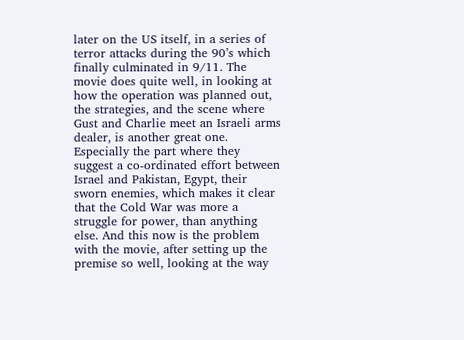later on the US itself, in a series of terror attacks during the 90’s which finally culminated in 9/11. The movie does quite well, in looking at how the operation was planned out, the strategies, and the scene where Gust and Charlie meet an Israeli arms dealer, is another great one. Especially the part where they suggest a co-ordinated effort between Israel and Pakistan, Egypt, their sworn enemies, which makes it clear that the Cold War was more a struggle for power, than anything else. And this now is the problem with the movie, after setting up the premise so well, looking at the way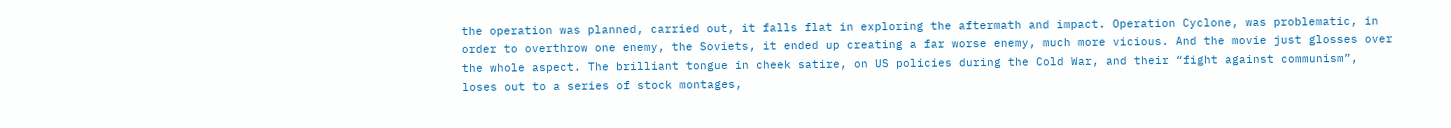the operation was planned, carried out, it falls flat in exploring the aftermath and impact. Operation Cyclone, was problematic, in order to overthrow one enemy, the Soviets, it ended up creating a far worse enemy, much more vicious. And the movie just glosses over the whole aspect. The brilliant tongue in cheek satire, on US policies during the Cold War, and their “fight against communism”, loses out to a series of stock montages,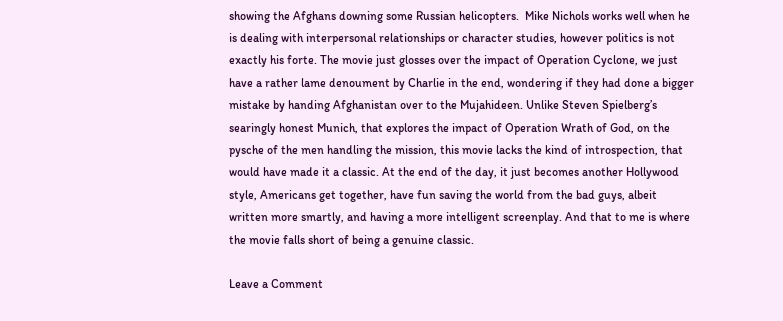showing the Afghans downing some Russian helicopters.  Mike Nichols works well when he is dealing with interpersonal relationships or character studies, however politics is not exactly his forte. The movie just glosses over the impact of Operation Cyclone, we just have a rather lame denoument by Charlie in the end, wondering if they had done a bigger mistake by handing Afghanistan over to the Mujahideen. Unlike Steven Spielberg’s searingly honest Munich, that explores the impact of Operation Wrath of God, on the pysche of the men handling the mission, this movie lacks the kind of introspection, that would have made it a classic. At the end of the day, it just becomes another Hollywood style, Americans get together, have fun saving the world from the bad guys, albeit written more smartly, and having a more intelligent screenplay. And that to me is where the movie falls short of being a genuine classic.

Leave a Comment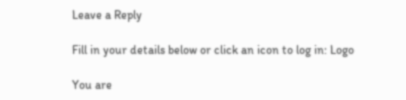Leave a Reply

Fill in your details below or click an icon to log in: Logo

You are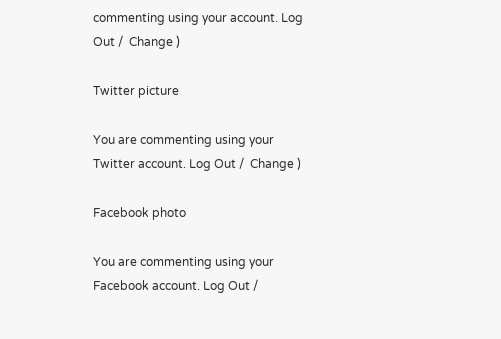commenting using your account. Log Out /  Change )

Twitter picture

You are commenting using your Twitter account. Log Out /  Change )

Facebook photo

You are commenting using your Facebook account. Log Out /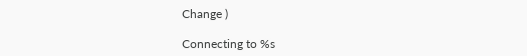Change )

Connecting to %s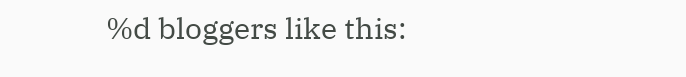%d bloggers like this: